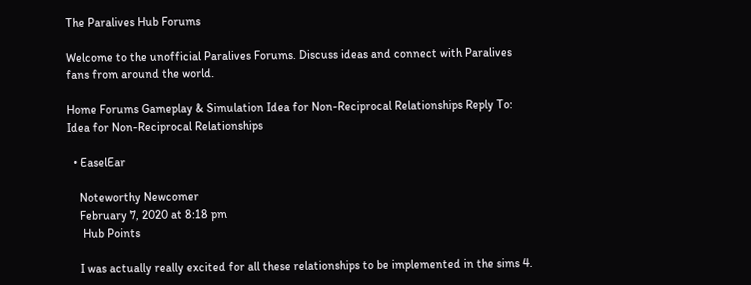The Paralives Hub Forums

Welcome to the unofficial Paralives Forums. Discuss ideas and connect with Paralives fans from around the world.

Home Forums Gameplay & Simulation Idea for Non-Reciprocal Relationships Reply To: Idea for Non-Reciprocal Relationships

  • EaselEar

    Noteworthy Newcomer
    February 7, 2020 at 8:18 pm
     Hub Points

    I was actually really excited for all these relationships to be implemented in the sims 4.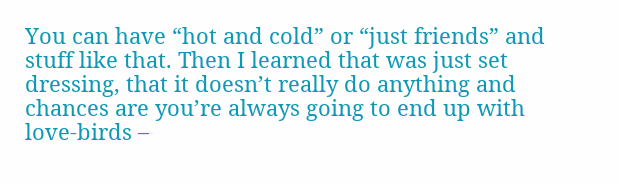You can have “hot and cold” or “just friends” and stuff like that. Then I learned that was just set dressing, that it doesn’t really do anything and chances are you’re always going to end up with love-birds –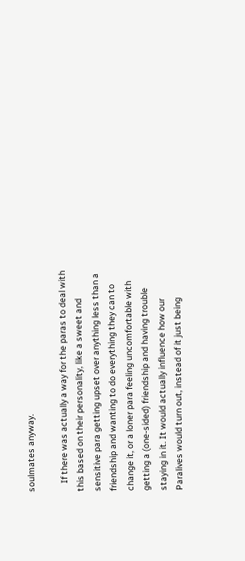soulmates anyway.

    If there was actually a way for the paras to deal with this based on their personality, like a sweet and sensitive para getting upset over anything less than a friendship and wanting to do everything they can to change it, or a loner para feeling uncomfortable with getting a (one-sided) friendship and having trouble staying in it. It would actually influence how our Paralives would turn out, instead of it just being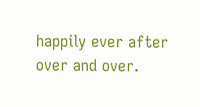happily ever after over and over.